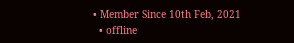• Member Since 10th Feb, 2021
  • offline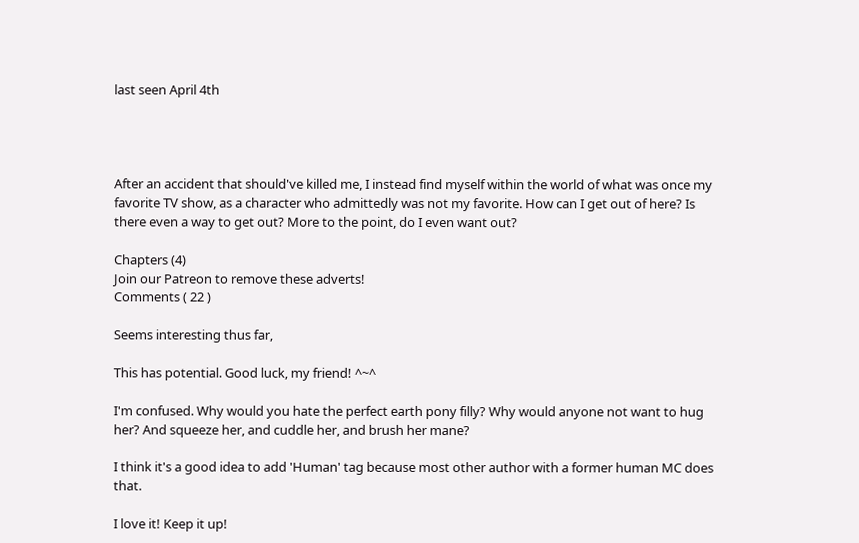last seen April 4th




After an accident that should've killed me, I instead find myself within the world of what was once my favorite TV show, as a character who admittedly was not my favorite. How can I get out of here? Is there even a way to get out? More to the point, do I even want out?

Chapters (4)
Join our Patreon to remove these adverts!
Comments ( 22 )

Seems interesting thus far,

This has potential. Good luck, my friend! ^~^

I'm confused. Why would you hate the perfect earth pony filly? Why would anyone not want to hug her? And squeeze her, and cuddle her, and brush her mane?

I think it's a good idea to add 'Human' tag because most other author with a former human MC does that.

I love it! Keep it up!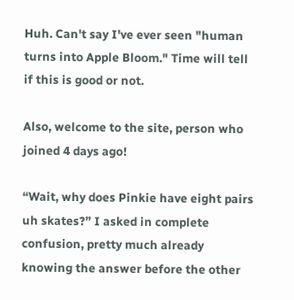Huh. Can't say I've ever seen "human turns into Apple Bloom." Time will tell if this is good or not.

Also, welcome to the site, person who joined 4 days ago!

“Wait, why does Pinkie have eight pairs uh skates?” I asked in complete confusion, pretty much already knowing the answer before the other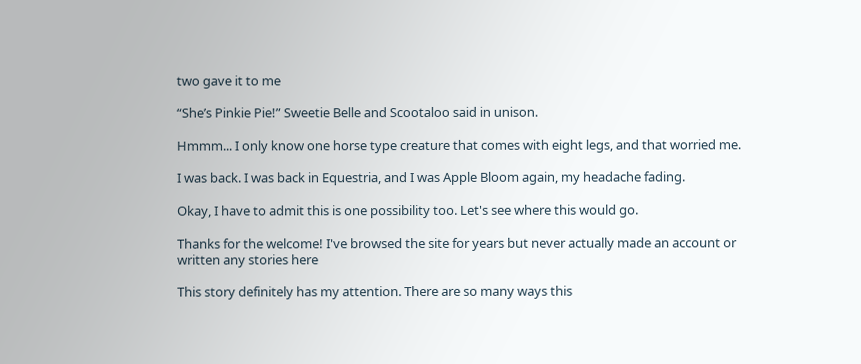two gave it to me

“She’s Pinkie Pie!” Sweetie Belle and Scootaloo said in unison.

Hmmm... I only know one horse type creature that comes with eight legs, and that worried me.

I was back. I was back in Equestria, and I was Apple Bloom again, my headache fading.

Okay, I have to admit this is one possibility too. Let's see where this would go.

Thanks for the welcome! I've browsed the site for years but never actually made an account or written any stories here

This story definitely has my attention. There are so many ways this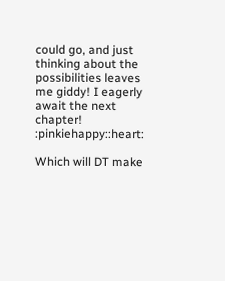could go, and just thinking about the possibilities leaves me giddy! I eagerly await the next chapter! :pinkiehappy::heart:

Which will DT make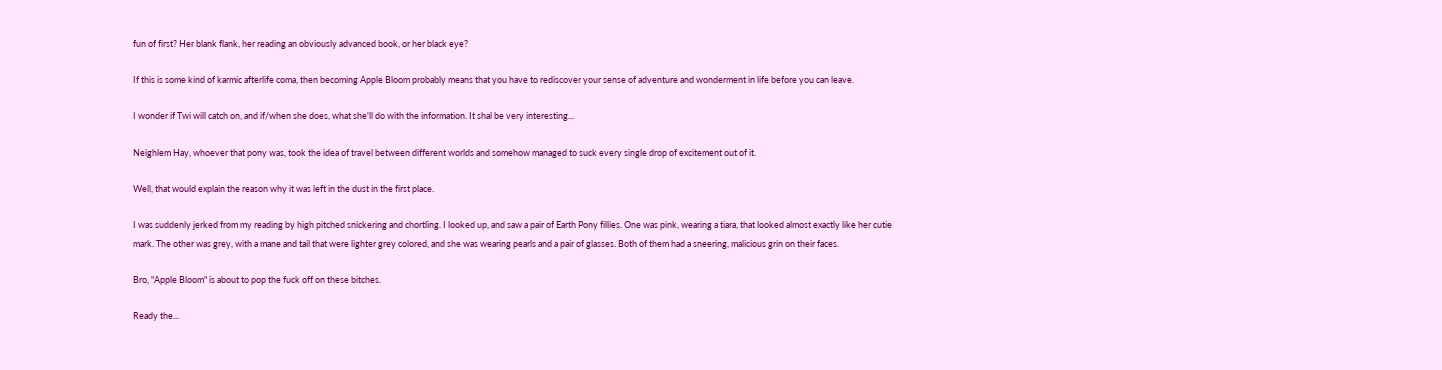fun of first? Her blank flank, her reading an obviously advanced book, or her black eye?

If this is some kind of karmic afterlife coma, then becoming Apple Bloom probably means that you have to rediscover your sense of adventure and wonderment in life before you can leave.

I wonder if Twi will catch on, and if/when she does, what she'll do with the information. It shal be very interesting...

Neighlem Hay, whoever that pony was, took the idea of travel between different worlds and somehow managed to suck every single drop of excitement out of it.

Well, that would explain the reason why it was left in the dust in the first place.

I was suddenly jerked from my reading by high pitched snickering and chortling. I looked up, and saw a pair of Earth Pony fillies. One was pink, wearing a tiara, that looked almost exactly like her cutie mark. The other was grey, with a mane and tail that were lighter grey colored, and she was wearing pearls and a pair of glasses. Both of them had a sneering, malicious grin on their faces.

Bro, "Apple Bloom" is about to pop the fuck off on these bitches.

Ready the...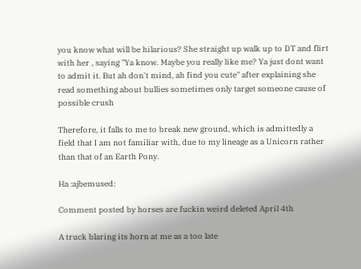you know what will be hilarious? She straight up walk up to DT and flirt with her , saying "Ya know. Maybe you really like me? Ya just dont want to admit it. But ah don't mind, ah find you cute" after explaining she read something about bullies sometimes only target someone cause of possible crush

Therefore, it falls to me to break new ground, which is admittedly a field that I am not familiar with, due to my lineage as a Unicorn rather than that of an Earth Pony.

Ha :ajbemused:

Comment posted by horses are fuckin weird deleted April 4th

A truck blaring its horn at me as a too late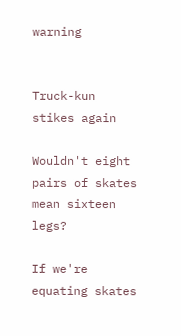warning


Truck-kun stikes again

Wouldn't eight pairs of skates mean sixteen legs?

If we're equating skates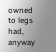owned to legs had, anyway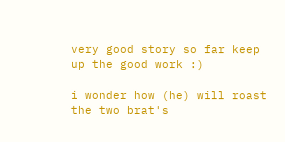very good story so far keep up the good work :)

i wonder how (he) will roast the two brat's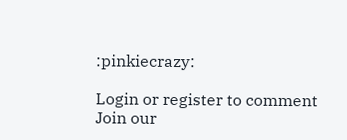:pinkiecrazy:

Login or register to comment
Join our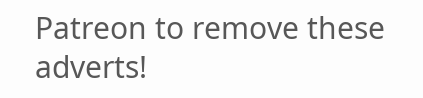Patreon to remove these adverts!